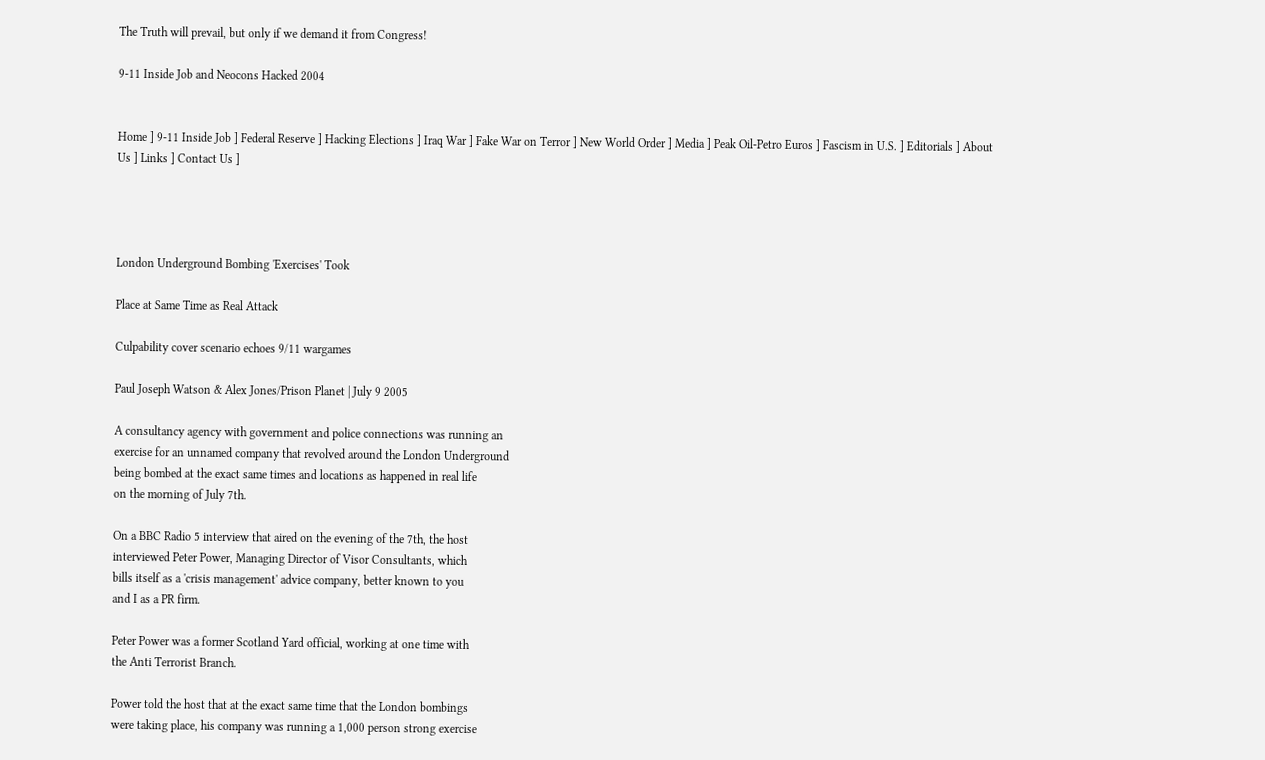The Truth will prevail, but only if we demand it from Congress!

9-11 Inside Job and Neocons Hacked 2004


Home ] 9-11 Inside Job ] Federal Reserve ] Hacking Elections ] Iraq War ] Fake War on Terror ] New World Order ] Media ] Peak Oil-Petro Euros ] Fascism in U.S. ] Editorials ] About Us ] Links ] Contact Us ]




London Underground Bombing 'Exercises' Took

Place at Same Time as Real Attack

Culpability cover scenario echoes 9/11 wargames

Paul Joseph Watson & Alex Jones/Prison Planet | July 9 2005

A consultancy agency with government and police connections was running an
exercise for an unnamed company that revolved around the London Underground
being bombed at the exact same times and locations as happened in real life
on the morning of July 7th.

On a BBC Radio 5 interview that aired on the evening of the 7th, the host
interviewed Peter Power, Managing Director of Visor Consultants, which
bills itself as a 'crisis management' advice company, better known to you
and I as a PR firm.

Peter Power was a former Scotland Yard official, working at one time with
the Anti Terrorist Branch.

Power told the host that at the exact same time that the London bombings
were taking place, his company was running a 1,000 person strong exercise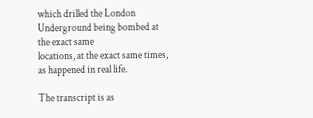which drilled the London Underground being bombed at the exact same
locations, at the exact same times, as happened in real life.

The transcript is as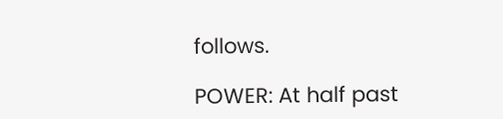follows.

POWER: At half past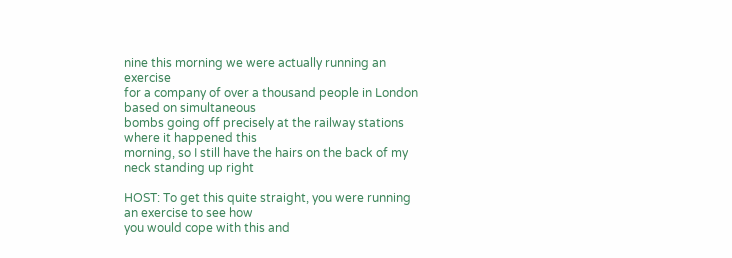nine this morning we were actually running an exercise
for a company of over a thousand people in London based on simultaneous
bombs going off precisely at the railway stations where it happened this
morning, so I still have the hairs on the back of my neck standing up right

HOST: To get this quite straight, you were running an exercise to see how
you would cope with this and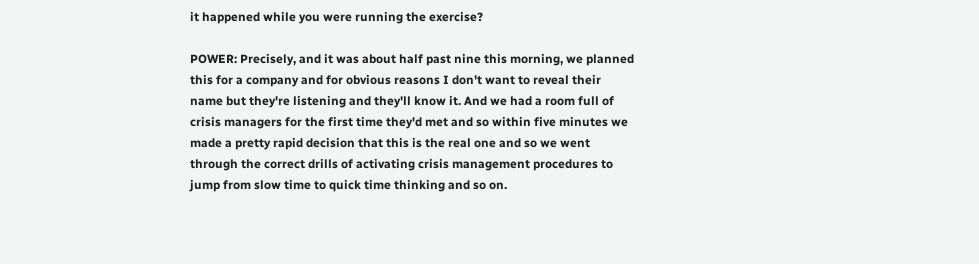it happened while you were running the exercise?

POWER: Precisely, and it was about half past nine this morning, we planned
this for a company and for obvious reasons I don't want to reveal their
name but they're listening and they'll know it. And we had a room full of
crisis managers for the first time they'd met and so within five minutes we
made a pretty rapid decision that this is the real one and so we went
through the correct drills of activating crisis management procedures to
jump from slow time to quick time thinking and so on.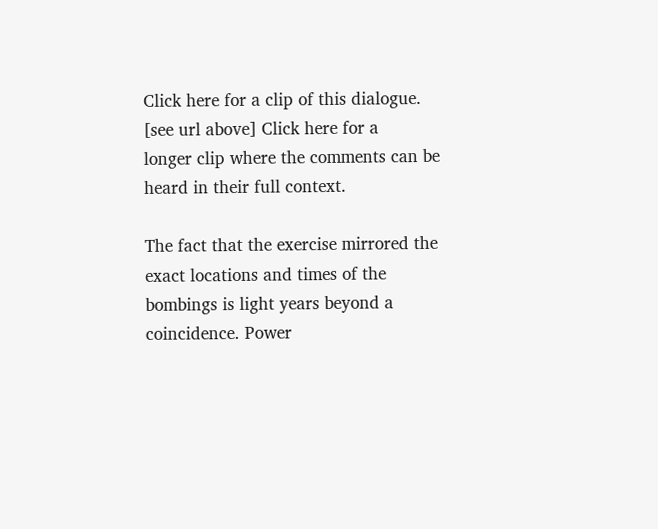Click here for a clip of this dialogue. [see url above] Click here for a
longer clip where the comments can be heard in their full context.

The fact that the exercise mirrored the exact locations and times of the
bombings is light years beyond a coincidence. Power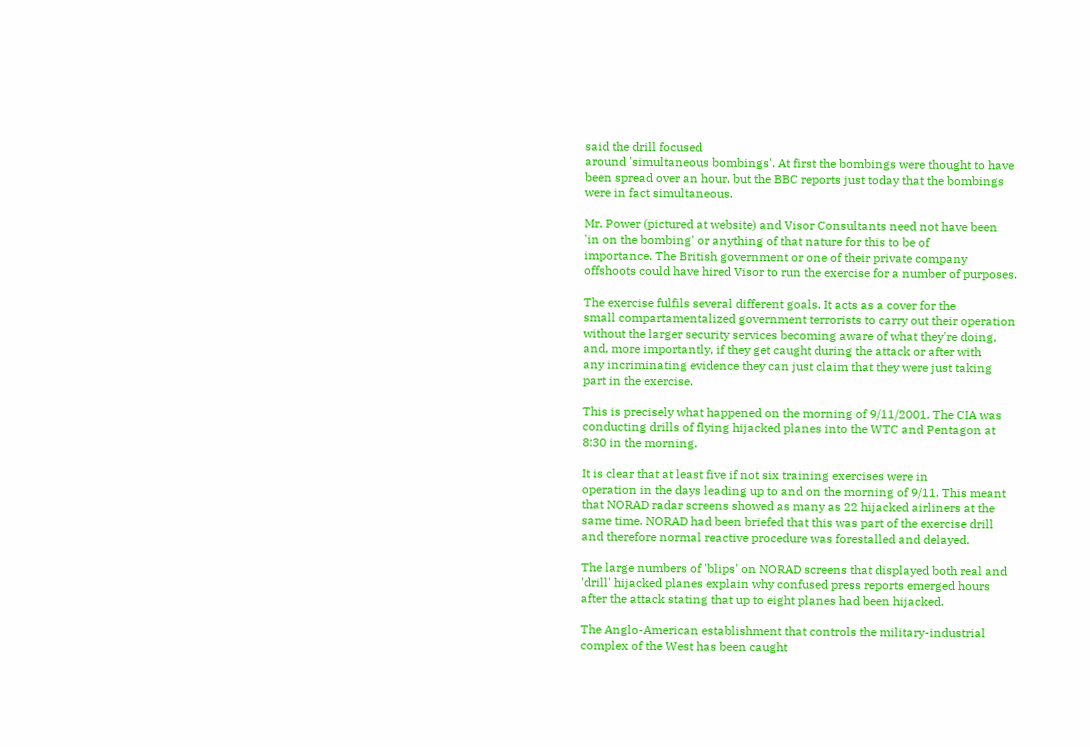said the drill focused
around 'simultaneous bombings'. At first the bombings were thought to have
been spread over an hour, but the BBC reports just today that the bombings
were in fact simultaneous.

Mr. Power (pictured at website) and Visor Consultants need not have been
'in on the bombing' or anything of that nature for this to be of
importance. The British government or one of their private company
offshoots could have hired Visor to run the exercise for a number of purposes.

The exercise fulfils several different goals. It acts as a cover for the
small compartamentalized government terrorists to carry out their operation
without the larger security services becoming aware of what they're doing,
and, more importantly, if they get caught during the attack or after with
any incriminating evidence they can just claim that they were just taking
part in the exercise.

This is precisely what happened on the morning of 9/11/2001. The CIA was
conducting drills of flying hijacked planes into the WTC and Pentagon at
8:30 in the morning.

It is clear that at least five if not six training exercises were in
operation in the days leading up to and on the morning of 9/11. This meant
that NORAD radar screens showed as many as 22 hijacked airliners at the
same time. NORAD had been briefed that this was part of the exercise drill
and therefore normal reactive procedure was forestalled and delayed.

The large numbers of 'blips' on NORAD screens that displayed both real and
'drill' hijacked planes explain why confused press reports emerged hours
after the attack stating that up to eight planes had been hijacked.

The Anglo-American establishment that controls the military-industrial
complex of the West has been caught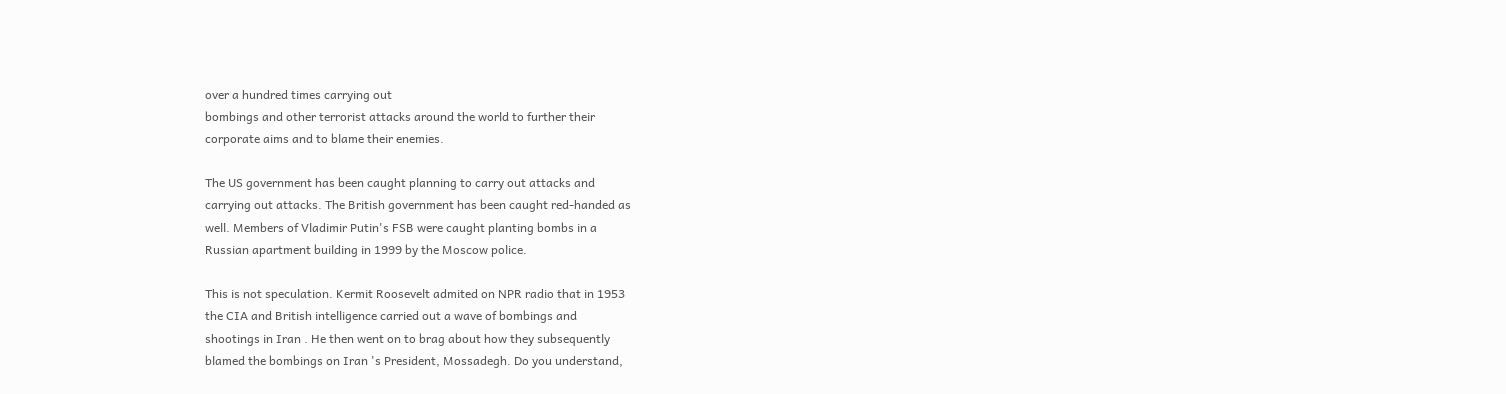over a hundred times carrying out
bombings and other terrorist attacks around the world to further their
corporate aims and to blame their enemies.

The US government has been caught planning to carry out attacks and
carrying out attacks. The British government has been caught red-handed as
well. Members of Vladimir Putin's FSB were caught planting bombs in a
Russian apartment building in 1999 by the Moscow police.

This is not speculation. Kermit Roosevelt admited on NPR radio that in 1953
the CIA and British intelligence carried out a wave of bombings and
shootings in Iran . He then went on to brag about how they subsequently
blamed the bombings on Iran 's President, Mossadegh. Do you understand,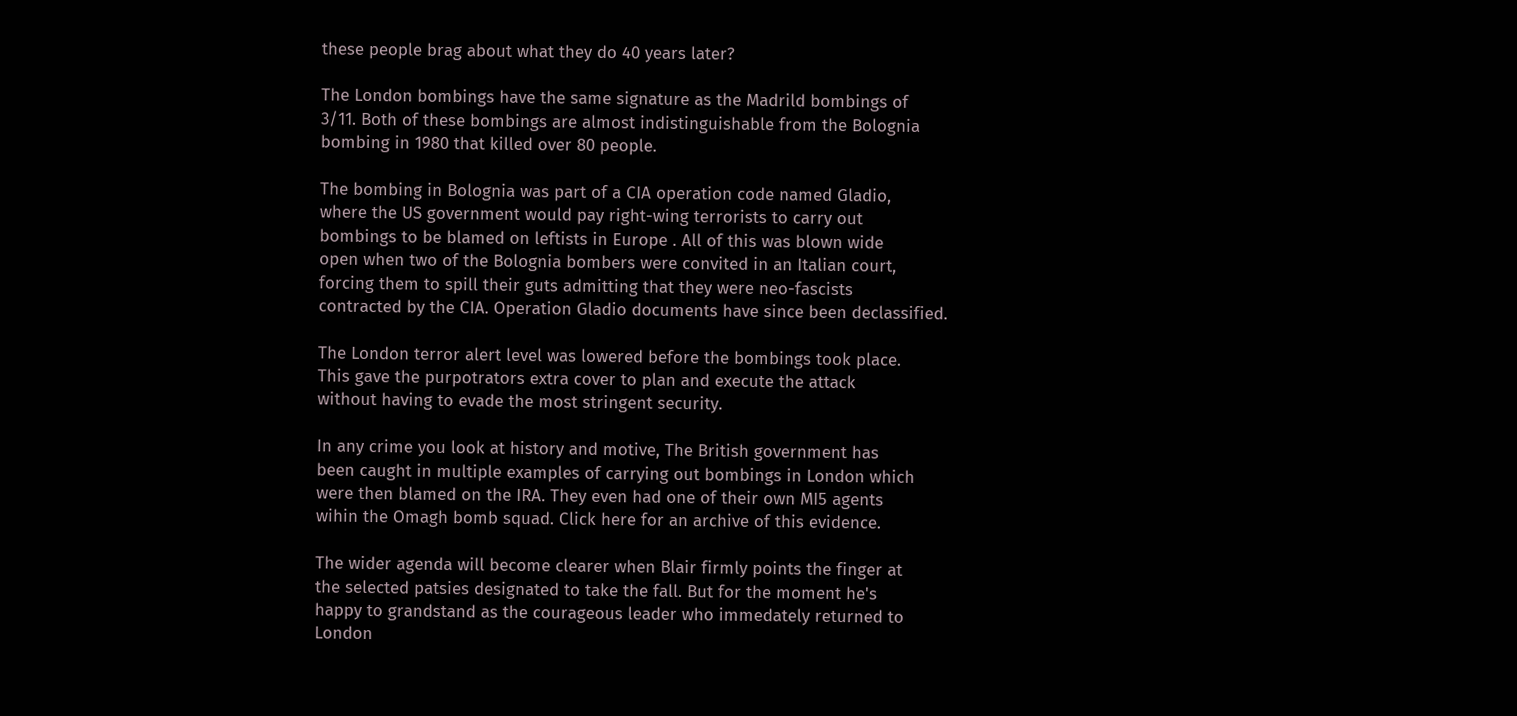these people brag about what they do 40 years later?

The London bombings have the same signature as the Madrild bombings of
3/11. Both of these bombings are almost indistinguishable from the Bolognia
bombing in 1980 that killed over 80 people.

The bombing in Bolognia was part of a CIA operation code named Gladio,
where the US government would pay right-wing terrorists to carry out
bombings to be blamed on leftists in Europe . All of this was blown wide
open when two of the Bolognia bombers were convited in an Italian court,
forcing them to spill their guts admitting that they were neo-fascists
contracted by the CIA. Operation Gladio documents have since been declassified.

The London terror alert level was lowered before the bombings took place.
This gave the purpotrators extra cover to plan and execute the attack
without having to evade the most stringent security.

In any crime you look at history and motive, The British government has
been caught in multiple examples of carrying out bombings in London which
were then blamed on the IRA. They even had one of their own MI5 agents
wihin the Omagh bomb squad. Click here for an archive of this evidence.

The wider agenda will become clearer when Blair firmly points the finger at
the selected patsies designated to take the fall. But for the moment he's
happy to grandstand as the courageous leader who immedately returned to
London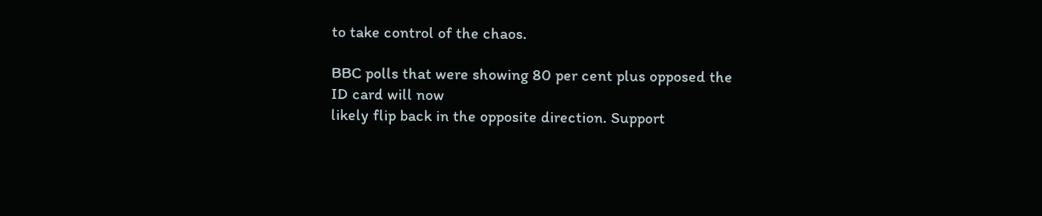to take control of the chaos.

BBC polls that were showing 80 per cent plus opposed the ID card will now
likely flip back in the opposite direction. Support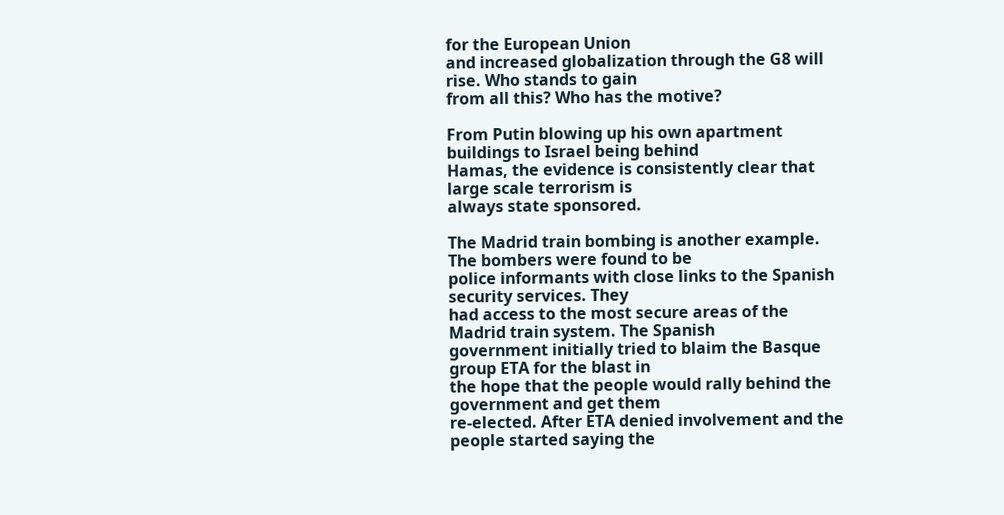for the European Union
and increased globalization through the G8 will rise. Who stands to gain
from all this? Who has the motive?

From Putin blowing up his own apartment buildings to Israel being behind
Hamas, the evidence is consistently clear that large scale terrorism is
always state sponsored.

The Madrid train bombing is another example. The bombers were found to be
police informants with close links to the Spanish security services. They
had access to the most secure areas of the Madrid train system. The Spanish
government initially tried to blaim the Basque group ETA for the blast in
the hope that the people would rally behind the government and get them
re-elected. After ETA denied involvement and the people started saying the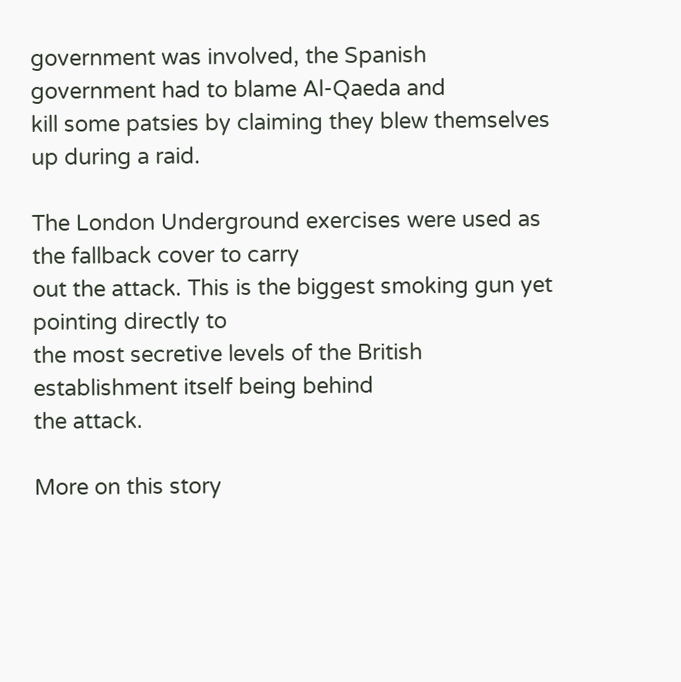government was involved, the Spanish government had to blame Al-Qaeda and
kill some patsies by claiming they blew themselves up during a raid.

The London Underground exercises were used as the fallback cover to carry
out the attack. This is the biggest smoking gun yet pointing directly to
the most secretive levels of the British establishment itself being behind
the attack.

More on this story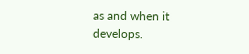as and when it develops.